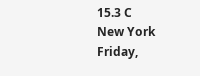15.3 C
New York
Friday,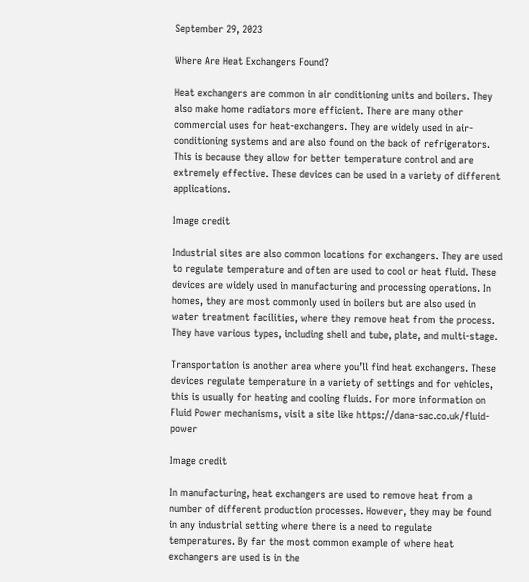September 29, 2023

Where Are Heat Exchangers Found?

Heat exchangers are common in air conditioning units and boilers. They also make home radiators more efficient. There are many other commercial uses for heat-exchangers. They are widely used in air-conditioning systems and are also found on the back of refrigerators. This is because they allow for better temperature control and are extremely effective. These devices can be used in a variety of different applications.

Image credit

Industrial sites are also common locations for exchangers. They are used to regulate temperature and often are used to cool or heat fluid. These devices are widely used in manufacturing and processing operations. In homes, they are most commonly used in boilers but are also used in water treatment facilities, where they remove heat from the process. They have various types, including shell and tube, plate, and multi-stage.

Transportation is another area where you’ll find heat exchangers. These devices regulate temperature in a variety of settings and for vehicles, this is usually for heating and cooling fluids. For more information on Fluid Power mechanisms, visit a site like https://dana-sac.co.uk/fluid-power

Image credit

In manufacturing, heat exchangers are used to remove heat from a number of different production processes. However, they may be found in any industrial setting where there is a need to regulate temperatures. By far the most common example of where heat exchangers are used is in the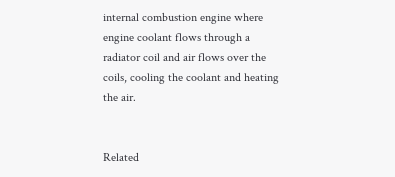internal combustion engine where engine coolant flows through a radiator coil and air flows over the coils, cooling the coolant and heating the air.


Related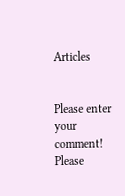Articles


Please enter your comment!
Please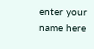enter your name here